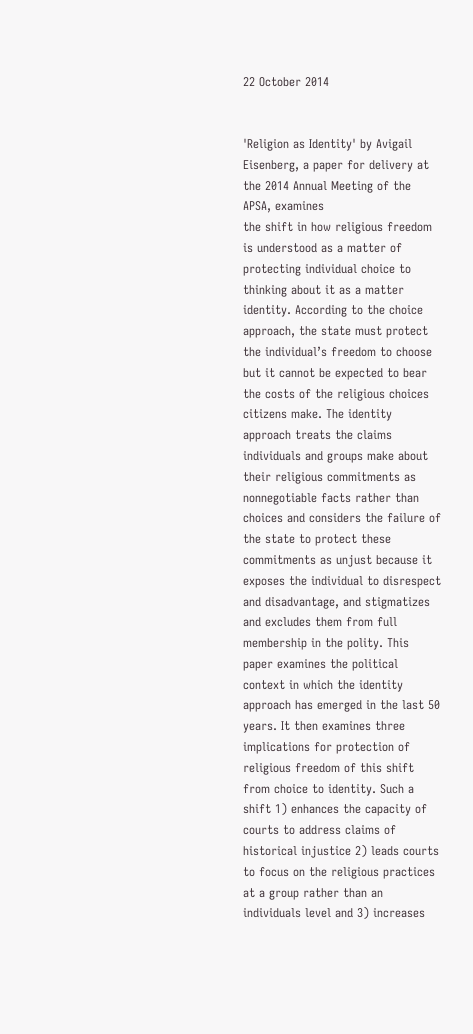22 October 2014


'Religion as Identity' by Avigail Eisenberg, a paper for delivery at the 2014 Annual Meeting of the APSA, examines
the shift in how religious freedom is understood as a matter of protecting individual choice to thinking about it as a matter identity. According to the choice approach, the state must protect the individual’s freedom to choose but it cannot be expected to bear the costs of the religious choices citizens make. The identity approach treats the claims individuals and groups make about their religious commitments as nonnegotiable facts rather than choices and considers the failure of the state to protect these commitments as unjust because it exposes the individual to disrespect and disadvantage, and stigmatizes and excludes them from full membership in the polity. This paper examines the political context in which the identity approach has emerged in the last 50 years. It then examines three implications for protection of religious freedom of this shift from choice to identity. Such a shift 1) enhances the capacity of courts to address claims of historical injustice 2) leads courts to focus on the religious practices at a group rather than an individuals level and 3) increases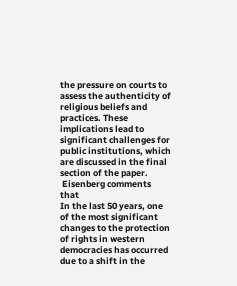the pressure on courts to assess the authenticity of religious beliefs and practices. These implications lead to significant challenges for public institutions, which are discussed in the final section of the paper.
 Eisenberg comments that
In the last 50 years, one of the most significant changes to the protection of rights in western democracies has occurred due to a shift in the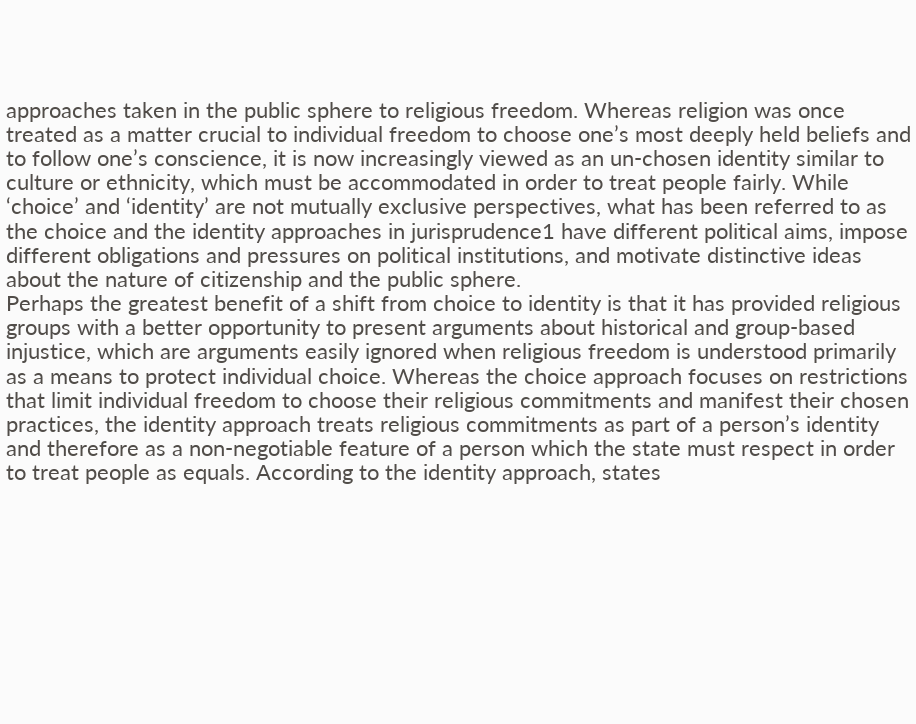approaches taken in the public sphere to religious freedom. Whereas religion was once treated as a matter crucial to individual freedom to choose one’s most deeply held beliefs and to follow one’s conscience, it is now increasingly viewed as an un-chosen identity similar to culture or ethnicity, which must be accommodated in order to treat people fairly. While ‘choice’ and ‘identity’ are not mutually exclusive perspectives, what has been referred to as the choice and the identity approaches in jurisprudence1 have different political aims, impose different obligations and pressures on political institutions, and motivate distinctive ideas about the nature of citizenship and the public sphere.
Perhaps the greatest benefit of a shift from choice to identity is that it has provided religious groups with a better opportunity to present arguments about historical and group-based injustice, which are arguments easily ignored when religious freedom is understood primarily as a means to protect individual choice. Whereas the choice approach focuses on restrictions that limit individual freedom to choose their religious commitments and manifest their chosen practices, the identity approach treats religious commitments as part of a person’s identity and therefore as a non-negotiable feature of a person which the state must respect in order to treat people as equals. According to the identity approach, states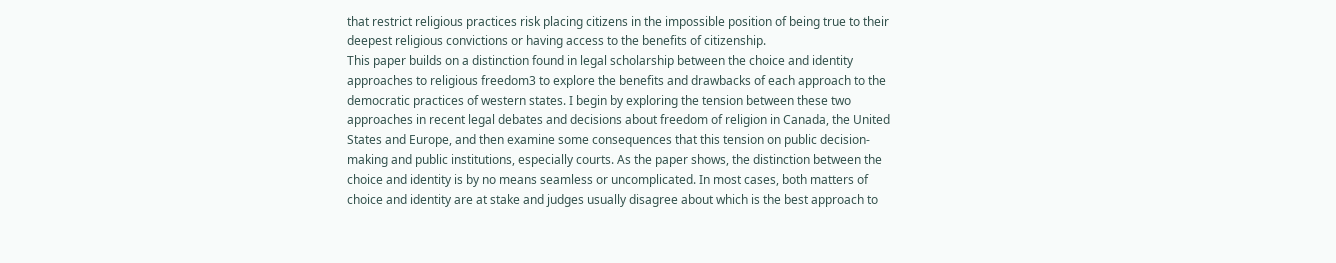that restrict religious practices risk placing citizens in the impossible position of being true to their deepest religious convictions or having access to the benefits of citizenship.
This paper builds on a distinction found in legal scholarship between the choice and identity approaches to religious freedom3 to explore the benefits and drawbacks of each approach to the democratic practices of western states. I begin by exploring the tension between these two approaches in recent legal debates and decisions about freedom of religion in Canada, the United States and Europe, and then examine some consequences that this tension on public decision-making and public institutions, especially courts. As the paper shows, the distinction between the choice and identity is by no means seamless or uncomplicated. In most cases, both matters of choice and identity are at stake and judges usually disagree about which is the best approach to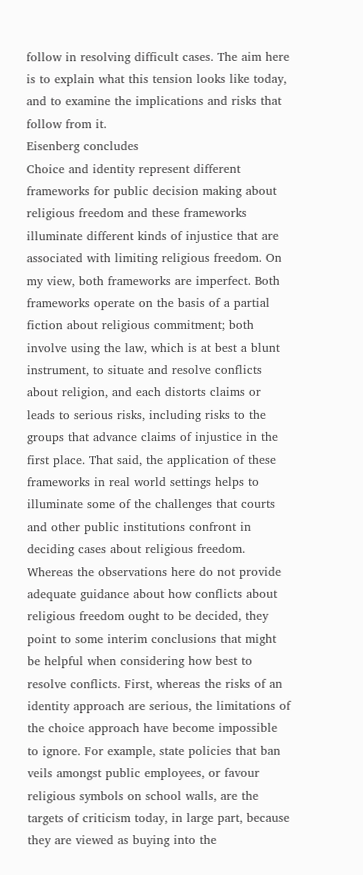follow in resolving difficult cases. The aim here is to explain what this tension looks like today, and to examine the implications and risks that follow from it.
Eisenberg concludes
Choice and identity represent different frameworks for public decision making about religious freedom and these frameworks illuminate different kinds of injustice that are associated with limiting religious freedom. On my view, both frameworks are imperfect. Both frameworks operate on the basis of a partial fiction about religious commitment; both involve using the law, which is at best a blunt instrument, to situate and resolve conflicts about religion, and each distorts claims or leads to serious risks, including risks to the groups that advance claims of injustice in the first place. That said, the application of these frameworks in real world settings helps to illuminate some of the challenges that courts and other public institutions confront in deciding cases about religious freedom.
Whereas the observations here do not provide adequate guidance about how conflicts about religious freedom ought to be decided, they point to some interim conclusions that might be helpful when considering how best to resolve conflicts. First, whereas the risks of an identity approach are serious, the limitations of the choice approach have become impossible to ignore. For example, state policies that ban veils amongst public employees, or favour religious symbols on school walls, are the targets of criticism today, in large part, because they are viewed as buying into the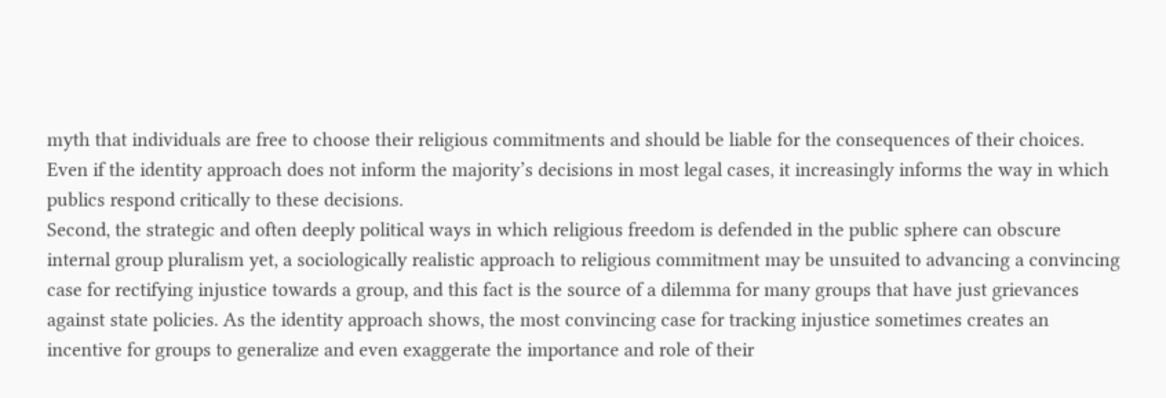myth that individuals are free to choose their religious commitments and should be liable for the consequences of their choices. Even if the identity approach does not inform the majority’s decisions in most legal cases, it increasingly informs the way in which publics respond critically to these decisions.
Second, the strategic and often deeply political ways in which religious freedom is defended in the public sphere can obscure internal group pluralism yet, a sociologically realistic approach to religious commitment may be unsuited to advancing a convincing case for rectifying injustice towards a group, and this fact is the source of a dilemma for many groups that have just grievances against state policies. As the identity approach shows, the most convincing case for tracking injustice sometimes creates an incentive for groups to generalize and even exaggerate the importance and role of their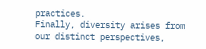practices.
Finally, diversity arises from our distinct perspectives,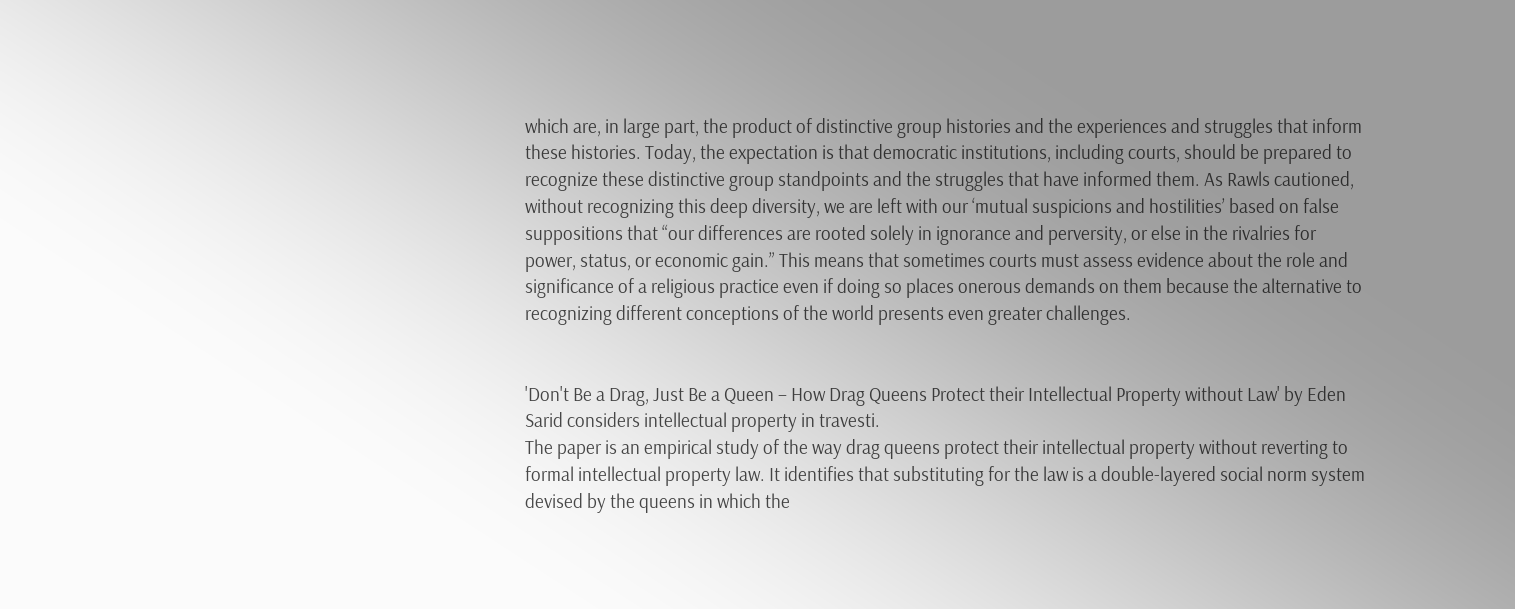which are, in large part, the product of distinctive group histories and the experiences and struggles that inform these histories. Today, the expectation is that democratic institutions, including courts, should be prepared to recognize these distinctive group standpoints and the struggles that have informed them. As Rawls cautioned, without recognizing this deep diversity, we are left with our ‘mutual suspicions and hostilities’ based on false suppositions that “our differences are rooted solely in ignorance and perversity, or else in the rivalries for power, status, or economic gain.” This means that sometimes courts must assess evidence about the role and significance of a religious practice even if doing so places onerous demands on them because the alternative to recognizing different conceptions of the world presents even greater challenges.


'Don't Be a Drag, Just Be a Queen – How Drag Queens Protect their Intellectual Property without Law' by Eden Sarid considers intellectual property in travesti.
The paper is an empirical study of the way drag queens protect their intellectual property without reverting to formal intellectual property law. It identifies that substituting for the law is a double-layered social norm system devised by the queens in which the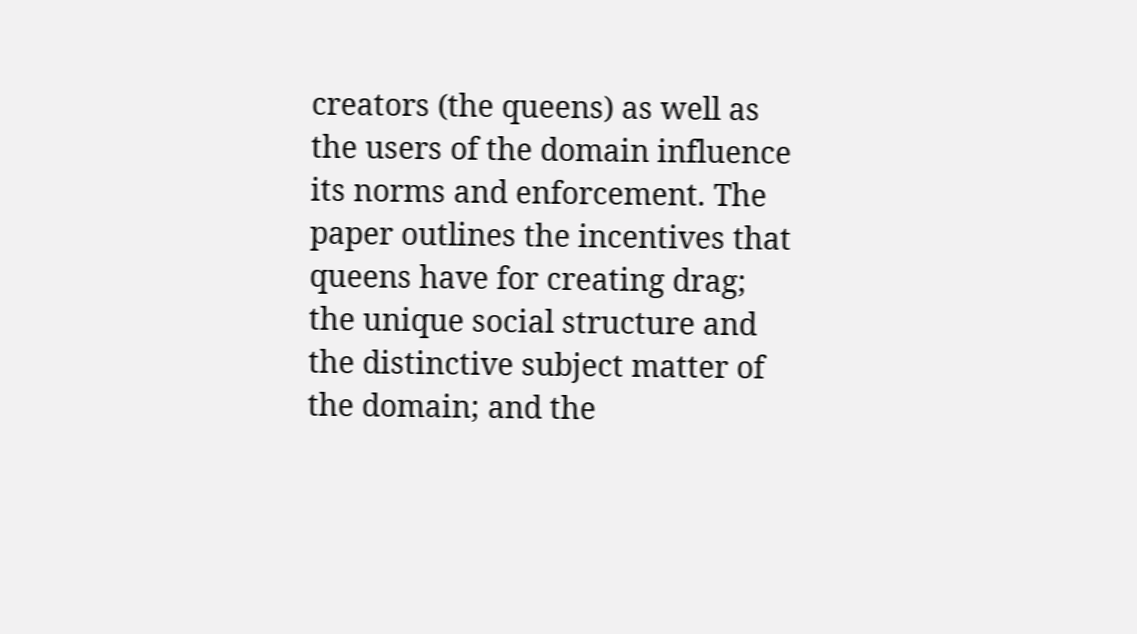creators (the queens) as well as the users of the domain influence its norms and enforcement. The paper outlines the incentives that queens have for creating drag; the unique social structure and the distinctive subject matter of the domain; and the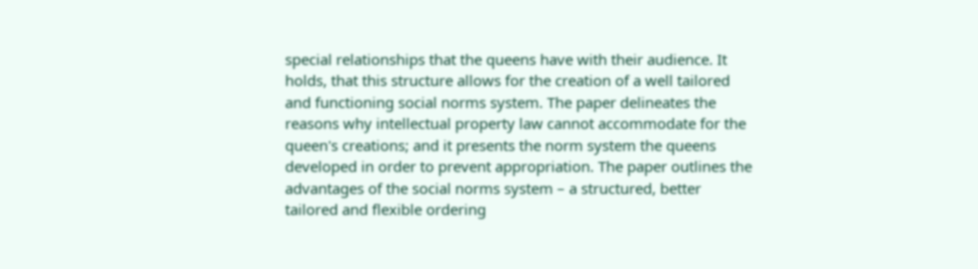special relationships that the queens have with their audience. It holds, that this structure allows for the creation of a well tailored and functioning social norms system. The paper delineates the reasons why intellectual property law cannot accommodate for the queen's creations; and it presents the norm system the queens developed in order to prevent appropriation. The paper outlines the advantages of the social norms system – a structured, better tailored and flexible ordering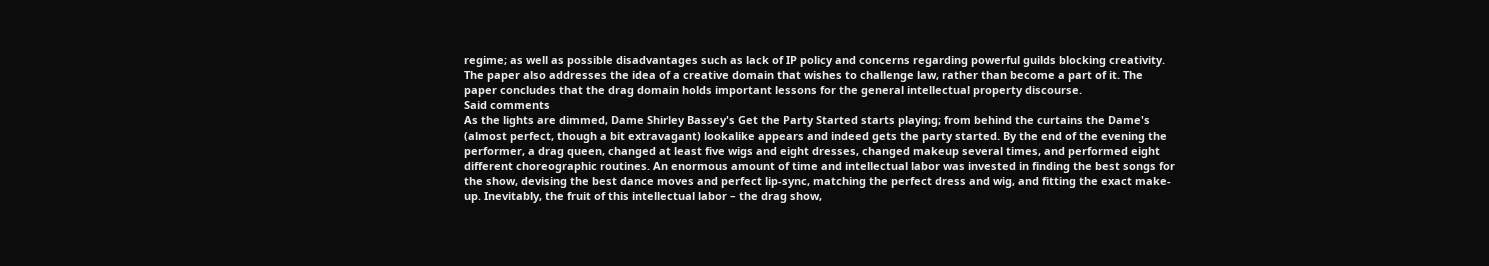regime; as well as possible disadvantages such as lack of IP policy and concerns regarding powerful guilds blocking creativity. The paper also addresses the idea of a creative domain that wishes to challenge law, rather than become a part of it. The paper concludes that the drag domain holds important lessons for the general intellectual property discourse.
Said comments
As the lights are dimmed, Dame Shirley Bassey's Get the Party Started starts playing; from behind the curtains the Dame's (almost perfect, though a bit extravagant) lookalike appears and indeed gets the party started. By the end of the evening the performer, a drag queen, changed at least five wigs and eight dresses, changed makeup several times, and performed eight different choreographic routines. An enormous amount of time and intellectual labor was invested in finding the best songs for the show, devising the best dance moves and perfect lip-sync, matching the perfect dress and wig, and fitting the exact make-up. Inevitably, the fruit of this intellectual labor – the drag show,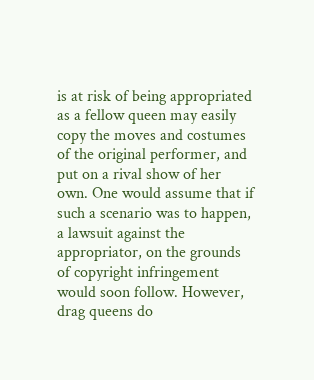is at risk of being appropriated as a fellow queen may easily copy the moves and costumes of the original performer, and put on a rival show of her own. One would assume that if such a scenario was to happen, a lawsuit against the appropriator, on the grounds of copyright infringement would soon follow. However, drag queens do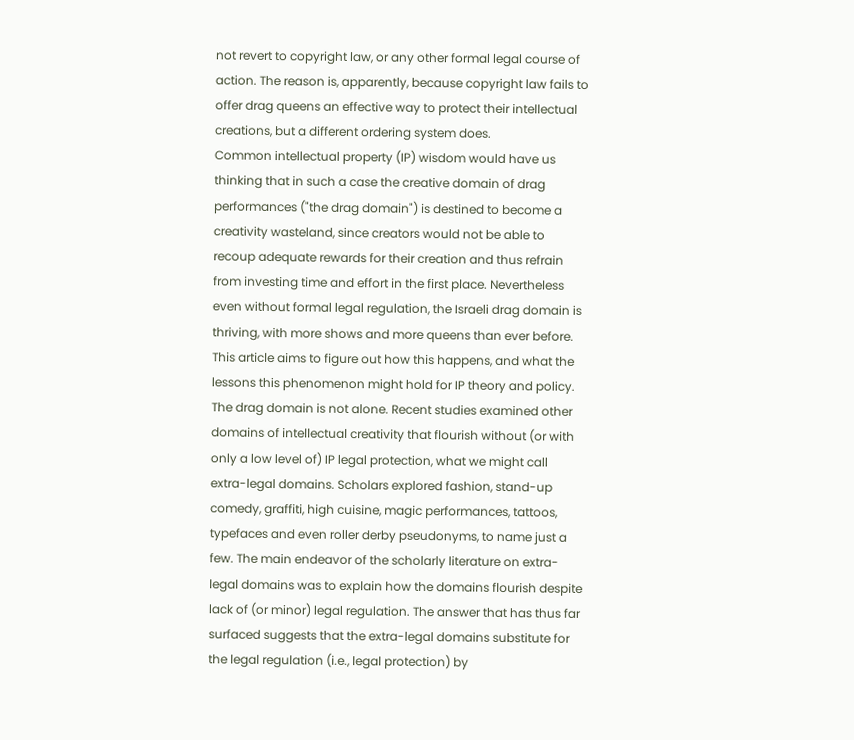not revert to copyright law, or any other formal legal course of action. The reason is, apparently, because copyright law fails to offer drag queens an effective way to protect their intellectual creations, but a different ordering system does.
Common intellectual property (IP) wisdom would have us thinking that in such a case the creative domain of drag performances ("the drag domain") is destined to become a creativity wasteland, since creators would not be able to recoup adequate rewards for their creation and thus refrain from investing time and effort in the first place. Nevertheless even without formal legal regulation, the Israeli drag domain is thriving, with more shows and more queens than ever before. This article aims to figure out how this happens, and what the lessons this phenomenon might hold for IP theory and policy.
The drag domain is not alone. Recent studies examined other domains of intellectual creativity that flourish without (or with only a low level of) IP legal protection, what we might call extra-legal domains. Scholars explored fashion, stand-up comedy, graffiti, high cuisine, magic performances, tattoos, typefaces and even roller derby pseudonyms, to name just a few. The main endeavor of the scholarly literature on extra-legal domains was to explain how the domains flourish despite lack of (or minor) legal regulation. The answer that has thus far surfaced suggests that the extra-legal domains substitute for the legal regulation (i.e., legal protection) by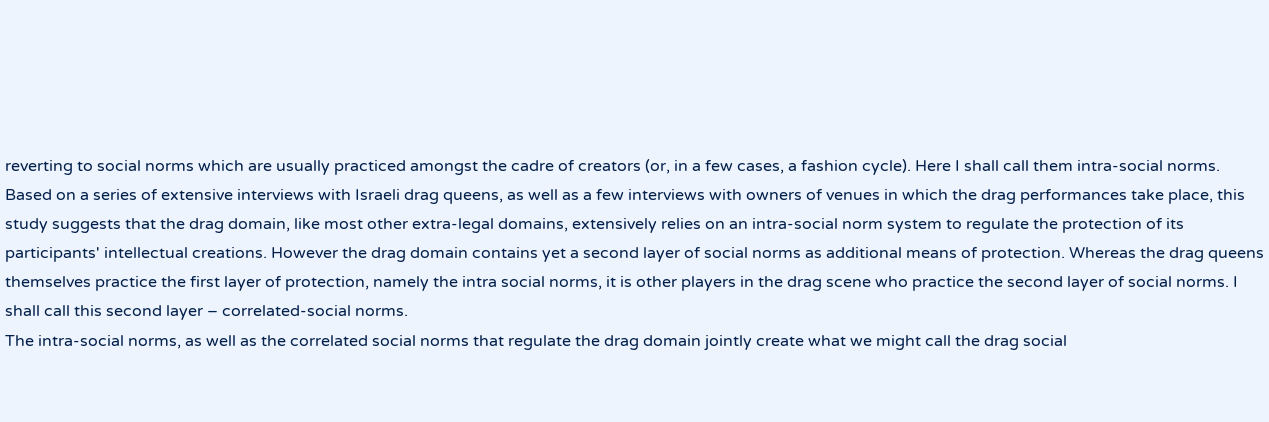reverting to social norms which are usually practiced amongst the cadre of creators (or, in a few cases, a fashion cycle). Here I shall call them intra-social norms.
Based on a series of extensive interviews with Israeli drag queens, as well as a few interviews with owners of venues in which the drag performances take place, this study suggests that the drag domain, like most other extra-legal domains, extensively relies on an intra-social norm system to regulate the protection of its participants' intellectual creations. However the drag domain contains yet a second layer of social norms as additional means of protection. Whereas the drag queens themselves practice the first layer of protection, namely the intra social norms, it is other players in the drag scene who practice the second layer of social norms. I shall call this second layer – correlated-social norms.
The intra-social norms, as well as the correlated social norms that regulate the drag domain jointly create what we might call the drag social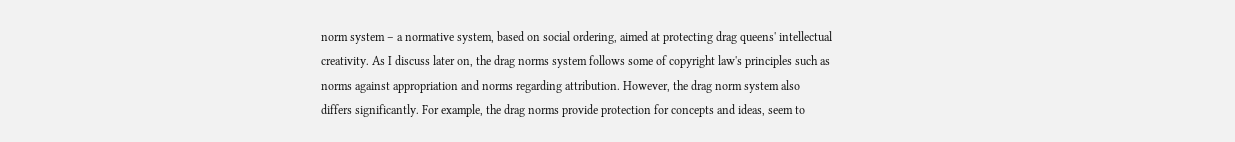norm system – a normative system, based on social ordering, aimed at protecting drag queens' intellectual creativity. As I discuss later on, the drag norms system follows some of copyright law's principles such as norms against appropriation and norms regarding attribution. However, the drag norm system also differs significantly. For example, the drag norms provide protection for concepts and ideas, seem to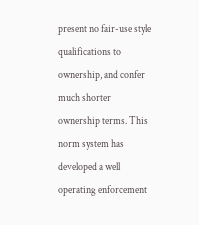present no fair-use style qualifications to ownership, and confer much shorter ownership terms. This norm system has developed a well operating enforcement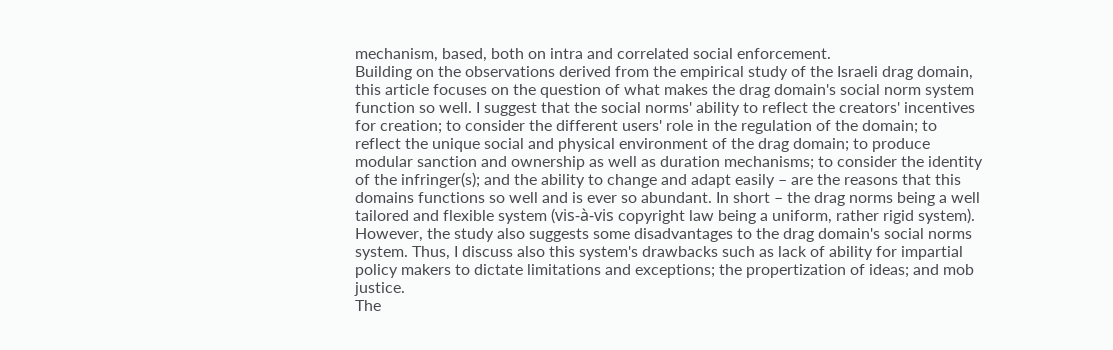mechanism, based, both on intra and correlated social enforcement.
Building on the observations derived from the empirical study of the Israeli drag domain, this article focuses on the question of what makes the drag domain's social norm system function so well. I suggest that the social norms' ability to reflect the creators' incentives for creation; to consider the different users' role in the regulation of the domain; to reflect the unique social and physical environment of the drag domain; to produce modular sanction and ownership as well as duration mechanisms; to consider the identity of the infringer(s); and the ability to change and adapt easily – are the reasons that this domains functions so well and is ever so abundant. In short – the drag norms being a well tailored and flexible system (vis-à-vis copyright law being a uniform, rather rigid system). However, the study also suggests some disadvantages to the drag domain's social norms system. Thus, I discuss also this system's drawbacks such as lack of ability for impartial policy makers to dictate limitations and exceptions; the propertization of ideas; and mob justice.
The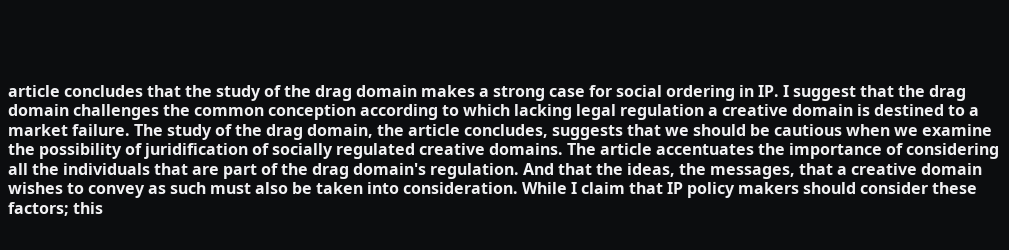article concludes that the study of the drag domain makes a strong case for social ordering in IP. I suggest that the drag domain challenges the common conception according to which lacking legal regulation a creative domain is destined to a market failure. The study of the drag domain, the article concludes, suggests that we should be cautious when we examine the possibility of juridification of socially regulated creative domains. The article accentuates the importance of considering all the individuals that are part of the drag domain's regulation. And that the ideas, the messages, that a creative domain wishes to convey as such must also be taken into consideration. While I claim that IP policy makers should consider these factors; this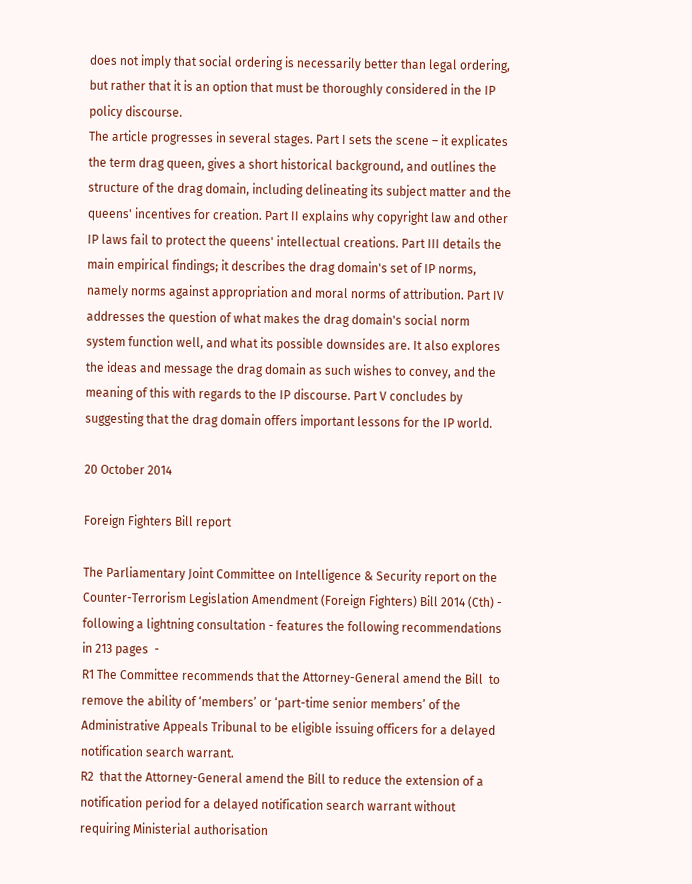does not imply that social ordering is necessarily better than legal ordering, but rather that it is an option that must be thoroughly considered in the IP policy discourse.
The article progresses in several stages. Part I sets the scene – it explicates the term drag queen, gives a short historical background, and outlines the structure of the drag domain, including delineating its subject matter and the queens' incentives for creation. Part II explains why copyright law and other IP laws fail to protect the queens' intellectual creations. Part III details the main empirical findings; it describes the drag domain's set of IP norms, namely norms against appropriation and moral norms of attribution. Part IV addresses the question of what makes the drag domain's social norm system function well, and what its possible downsides are. It also explores the ideas and message the drag domain as such wishes to convey, and the meaning of this with regards to the IP discourse. Part V concludes by suggesting that the drag domain offers important lessons for the IP world.

20 October 2014

Foreign Fighters Bill report

The Parliamentary Joint Committee on Intelligence & Security report on the Counter-Terrorism Legislation Amendment (Foreign Fighters) Bill 2014 (Cth) - following a lightning consultation - features the following recommendations in 213 pages  -
R1 The Committee recommends that the Attorney-General amend the Bill  to remove the ability of ‘members’ or ‘part-time senior members’ of the Administrative Appeals Tribunal to be eligible issuing officers for a delayed notification search warrant.
R2  that the Attorney-General amend the Bill to reduce the extension of a notification period for a delayed notification search warrant without requiring Ministerial authorisation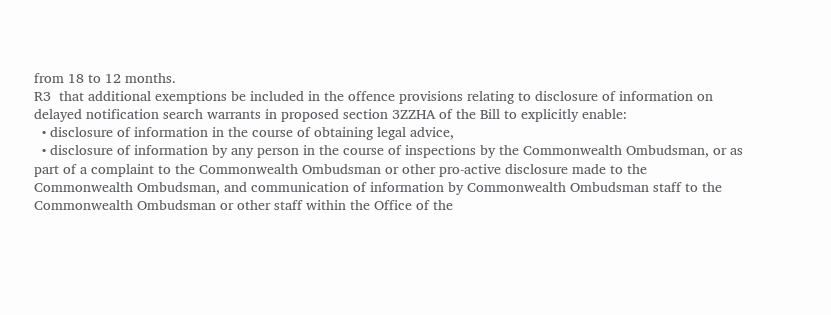from 18 to 12 months.
R3  that additional exemptions be included in the offence provisions relating to disclosure of information on delayed notification search warrants in proposed section 3ZZHA of the Bill to explicitly enable:
  • disclosure of information in the course of obtaining legal advice,
  • disclosure of information by any person in the course of inspections by the Commonwealth Ombudsman, or as part of a complaint to the Commonwealth Ombudsman or other pro-active disclosure made to the Commonwealth Ombudsman, and communication of information by Commonwealth Ombudsman staff to the Commonwealth Ombudsman or other staff within the Office of the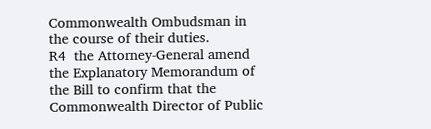Commonwealth Ombudsman in the course of their duties.
R4  the Attorney-General amend the Explanatory Memorandum of the Bill to confirm that the Commonwealth Director of Public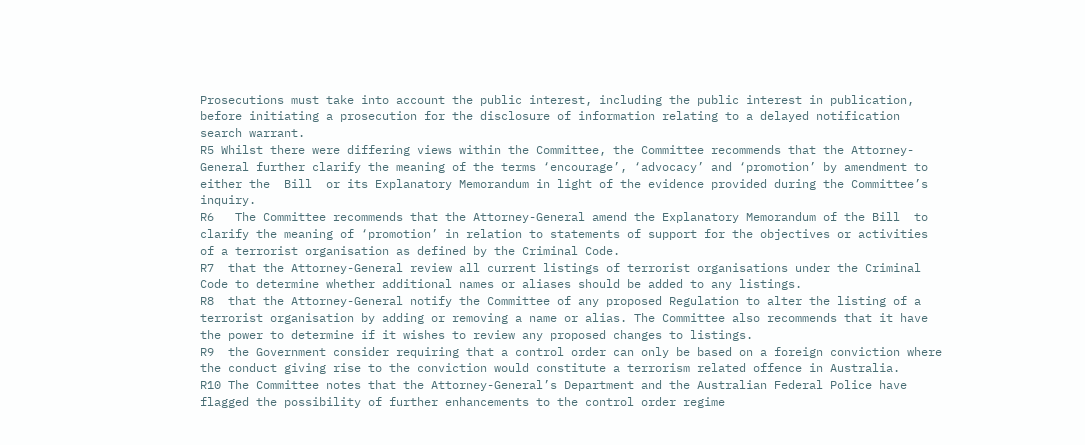Prosecutions must take into account the public interest, including the public interest in publication, before initiating a prosecution for the disclosure of information relating to a delayed notification search warrant.
R5 Whilst there were differing views within the Committee, the Committee recommends that the Attorney-General further clarify the meaning of the terms ‘encourage’, ‘advocacy’ and ‘promotion’ by amendment to either the  Bill  or its Explanatory Memorandum in light of the evidence provided during the Committee’s inquiry.
R6   The Committee recommends that the Attorney-General amend the Explanatory Memorandum of the Bill  to clarify the meaning of ‘promotion’ in relation to statements of support for the objectives or activities of a terrorist organisation as defined by the Criminal Code.
R7  that the Attorney-General review all current listings of terrorist organisations under the Criminal Code to determine whether additional names or aliases should be added to any listings.
R8  that the Attorney-General notify the Committee of any proposed Regulation to alter the listing of a terrorist organisation by adding or removing a name or alias. The Committee also recommends that it have the power to determine if it wishes to review any proposed changes to listings.
R9  the Government consider requiring that a control order can only be based on a foreign conviction where the conduct giving rise to the conviction would constitute a terrorism related offence in Australia.
R10 The Committee notes that the Attorney-General’s Department and the Australian Federal Police have flagged the possibility of further enhancements to the control order regime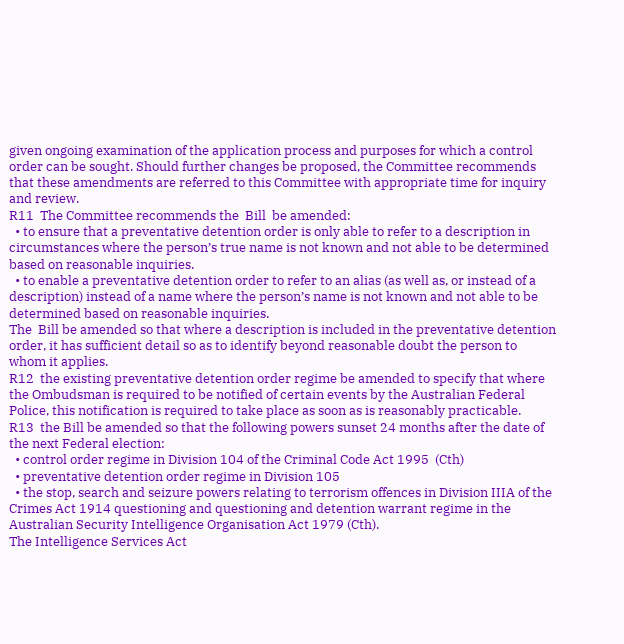given ongoing examination of the application process and purposes for which a control order can be sought. Should further changes be proposed, the Committee recommends that these amendments are referred to this Committee with appropriate time for inquiry and review.
R11  The Committee recommends the  Bill  be amended:
  • to ensure that a preventative detention order is only able to refer to a description in circumstances where the person’s true name is not known and not able to be determined based on reasonable inquiries.
  • to enable a preventative detention order to refer to an alias (as well as, or instead of a description) instead of a name where the person’s name is not known and not able to be determined based on reasonable inquiries.
The  Bill be amended so that where a description is included in the preventative detention order, it has sufficient detail so as to identify beyond reasonable doubt the person to whom it applies.
R12  the existing preventative detention order regime be amended to specify that where the Ombudsman is required to be notified of certain events by the Australian Federal Police, this notification is required to take place as soon as is reasonably practicable.
R13  the Bill be amended so that the following powers sunset 24 months after the date of the next Federal election:
  • control order regime in Division 104 of the Criminal Code Act 1995  (Cth)
  • preventative detention order regime in Division 105
  • the stop, search and seizure powers relating to terrorism offences in Division IIIA of the Crimes Act 1914 questioning and questioning and detention warrant regime in the Australian Security Intelligence Organisation Act 1979 (Cth).
The Intelligence Services Act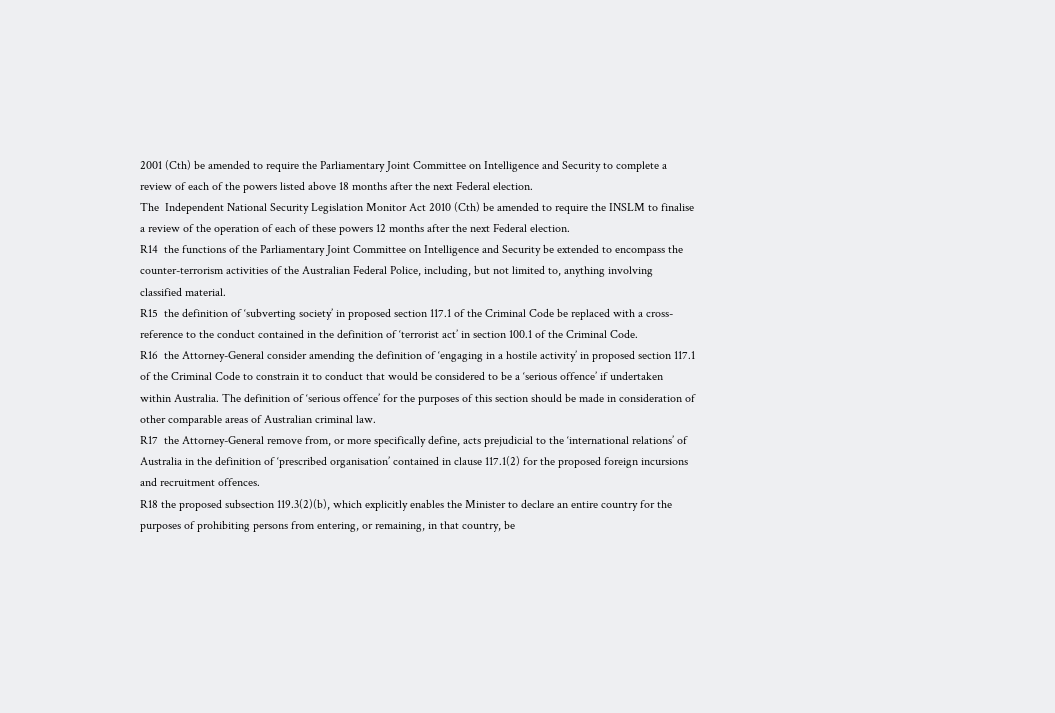2001 (Cth) be amended to require the Parliamentary Joint Committee on Intelligence and Security to complete a review of each of the powers listed above 18 months after the next Federal election.
The  Independent National Security Legislation Monitor Act 2010 (Cth) be amended to require the INSLM to finalise a review of the operation of each of these powers 12 months after the next Federal election.
R14  the functions of the Parliamentary Joint Committee on Intelligence and Security be extended to encompass the counter-terrorism activities of the Australian Federal Police, including, but not limited to, anything involving classified material.
R15  the definition of ‘subverting society’ in proposed section 117.1 of the Criminal Code be replaced with a cross-reference to the conduct contained in the definition of ‘terrorist act’ in section 100.1 of the Criminal Code.
R16  the Attorney-General consider amending the definition of ‘engaging in a hostile activity’ in proposed section 117.1 of the Criminal Code to constrain it to conduct that would be considered to be a ‘serious offence’ if undertaken within Australia. The definition of ‘serious offence’ for the purposes of this section should be made in consideration of other comparable areas of Australian criminal law.
R17  the Attorney-General remove from, or more specifically define, acts prejudicial to the ‘international relations’ of Australia in the definition of ‘prescribed organisation’ contained in clause 117.1(2) for the proposed foreign incursions and recruitment offences.
R18 the proposed subsection 119.3(2)(b), which explicitly enables the Minister to declare an entire country for the purposes of prohibiting persons from entering, or remaining, in that country, be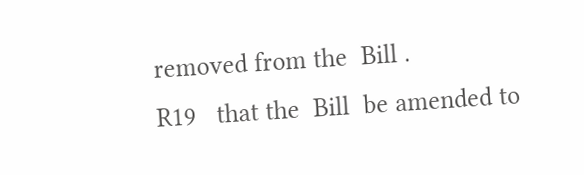removed from the  Bill .
R19   that the  Bill  be amended to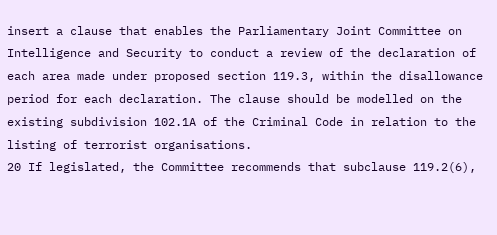insert a clause that enables the Parliamentary Joint Committee on Intelligence and Security to conduct a review of the declaration of each area made under proposed section 119.3, within the disallowance period for each declaration. The clause should be modelled on the existing subdivision 102.1A of the Criminal Code in relation to the listing of terrorist organisations.
20 If legislated, the Committee recommends that subclause 119.2(6),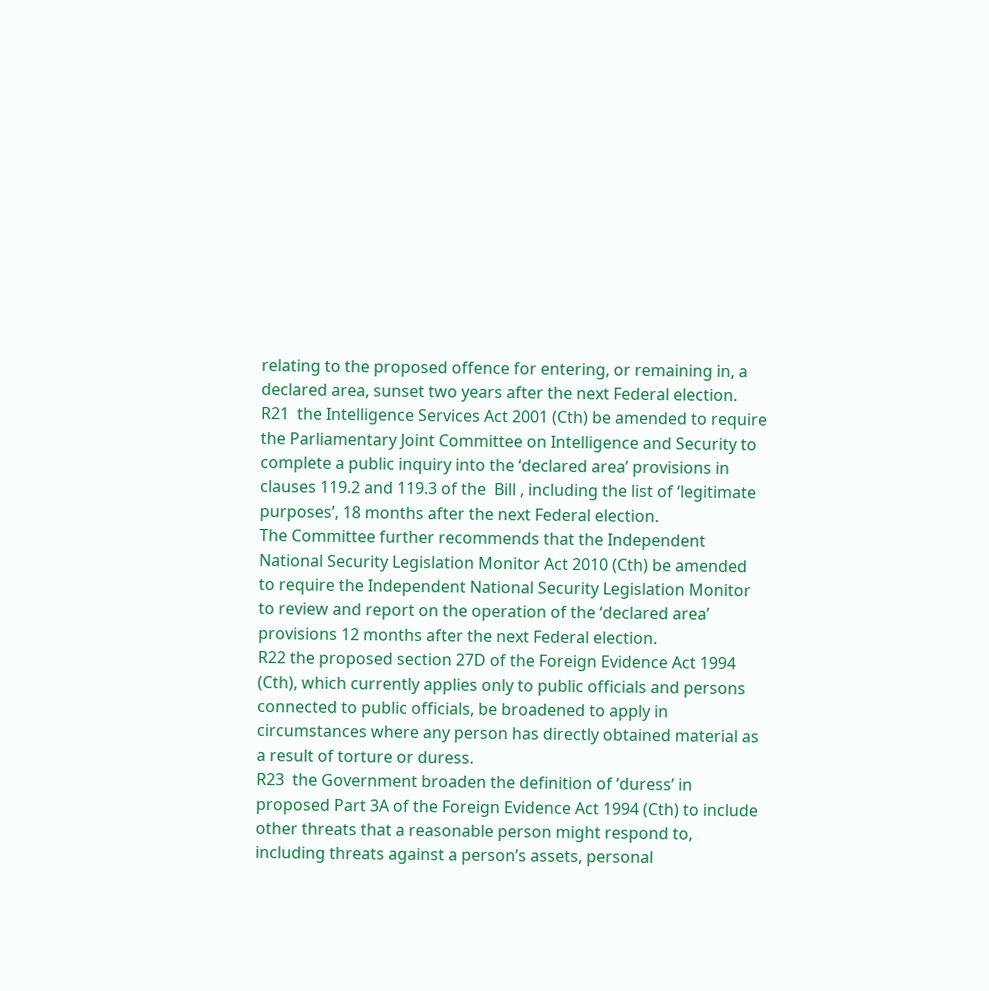relating to the proposed offence for entering, or remaining in, a declared area, sunset two years after the next Federal election.
R21  the Intelligence Services Act 2001 (Cth) be amended to require the Parliamentary Joint Committee on Intelligence and Security to complete a public inquiry into the ‘declared area’ provisions in clauses 119.2 and 119.3 of the  Bill , including the list of ‘legitimate purposes’, 18 months after the next Federal election.
The Committee further recommends that the Independent National Security Legislation Monitor Act 2010 (Cth) be amended to require the Independent National Security Legislation Monitor to review and report on the operation of the ‘declared area’ provisions 12 months after the next Federal election.
R22 the proposed section 27D of the Foreign Evidence Act 1994 (Cth), which currently applies only to public officials and persons connected to public officials, be broadened to apply in circumstances where any person has directly obtained material as a result of torture or duress.
R23  the Government broaden the definition of ‘duress’ in proposed Part 3A of the Foreign Evidence Act 1994 (Cth) to include other threats that a reasonable person might respond to, including threats against a person’s assets, personal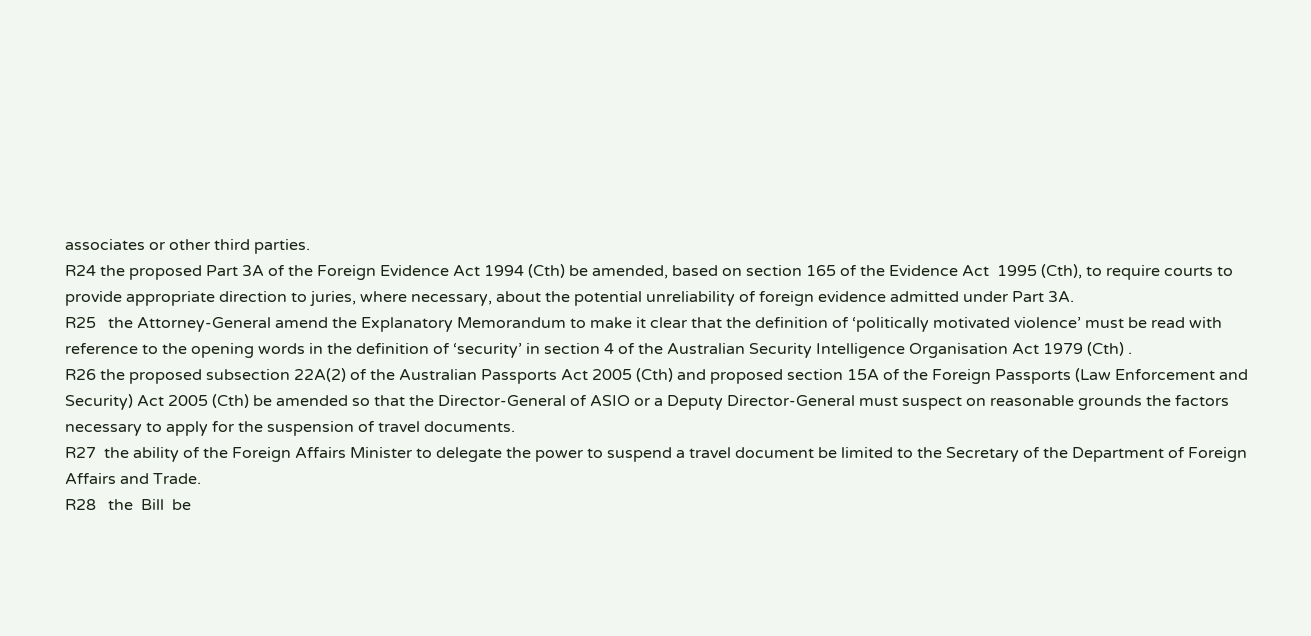associates or other third parties.
R24 the proposed Part 3A of the Foreign Evidence Act 1994 (Cth) be amended, based on section 165 of the Evidence Act  1995 (Cth), to require courts to provide appropriate direction to juries, where necessary, about the potential unreliability of foreign evidence admitted under Part 3A.
R25   the Attorney-General amend the Explanatory Memorandum to make it clear that the definition of ‘politically motivated violence’ must be read with reference to the opening words in the definition of ‘security’ in section 4 of the Australian Security Intelligence Organisation Act 1979 (Cth) .
R26 the proposed subsection 22A(2) of the Australian Passports Act 2005 (Cth) and proposed section 15A of the Foreign Passports (Law Enforcement and Security) Act 2005 (Cth) be amended so that the Director-General of ASIO or a Deputy Director-General must suspect on reasonable grounds the factors necessary to apply for the suspension of travel documents.
R27  the ability of the Foreign Affairs Minister to delegate the power to suspend a travel document be limited to the Secretary of the Department of Foreign Affairs and Trade.
R28   the  Bill  be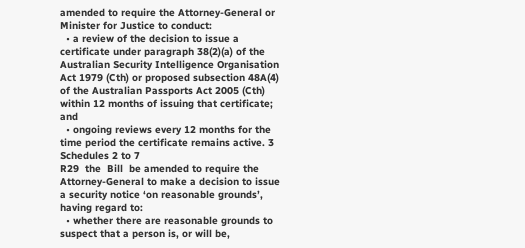amended to require the Attorney-General or Minister for Justice to conduct:
  • a review of the decision to issue a certificate under paragraph 38(2)(a) of the Australian Security Intelligence Organisation Act 1979 (Cth) or proposed subsection 48A(4) of the Australian Passports Act 2005 (Cth) within 12 months of issuing that certificate; and
  • ongoing reviews every 12 months for the time period the certificate remains active. 3 Schedules 2 to 7
R29  the  Bill  be amended to require the Attorney-General to make a decision to issue a security notice ‘on reasonable grounds’, having regard to:
  • whether there are reasonable grounds to suspect that a person is, or will be,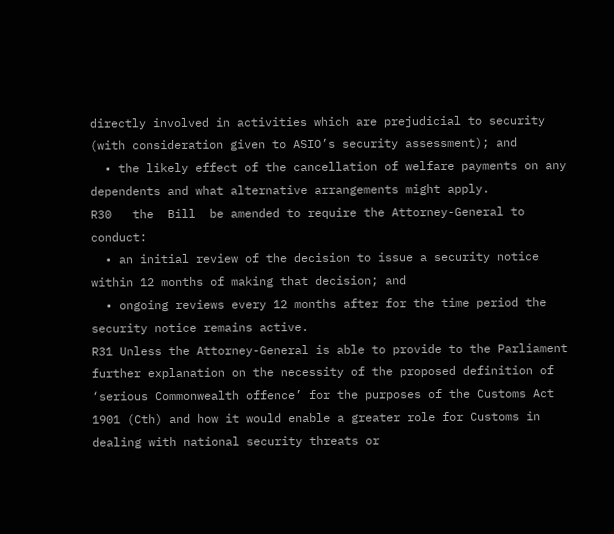directly involved in activities which are prejudicial to security (with consideration given to ASIO’s security assessment); and
  • the likely effect of the cancellation of welfare payments on any dependents and what alternative arrangements might apply.
R30   the  Bill  be amended to require the Attorney-General to conduct:
  • an initial review of the decision to issue a security notice within 12 months of making that decision; and
  • ongoing reviews every 12 months after for the time period the security notice remains active.
R31 Unless the Attorney-General is able to provide to the Parliament further explanation on the necessity of the proposed definition of ‘serious Commonwealth offence’ for the purposes of the Customs Act 1901 (Cth) and how it would enable a greater role for Customs in dealing with national security threats or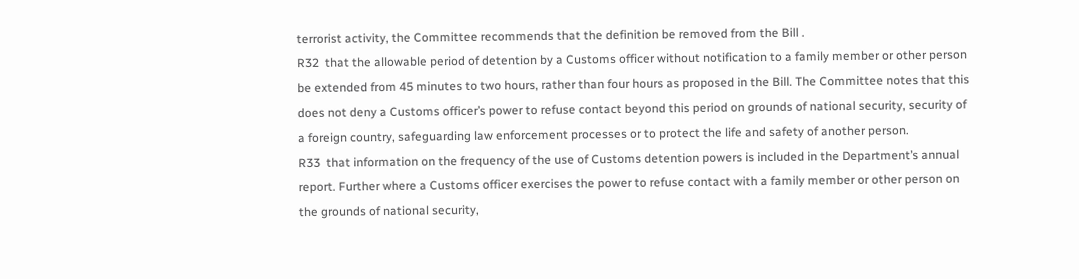terrorist activity, the Committee recommends that the definition be removed from the Bill .
R32  that the allowable period of detention by a Customs officer without notification to a family member or other person be extended from 45 minutes to two hours, rather than four hours as proposed in the Bill. The Committee notes that this does not deny a Customs officer’s power to refuse contact beyond this period on grounds of national security, security of a foreign country, safeguarding law enforcement processes or to protect the life and safety of another person.
R33  that information on the frequency of the use of Customs detention powers is included in the Department’s annual report. Further where a Customs officer exercises the power to refuse contact with a family member or other person on the grounds of national security,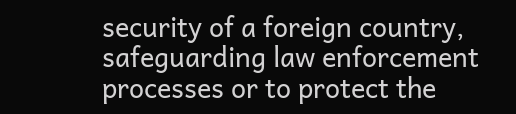security of a foreign country, safeguarding law enforcement processes or to protect the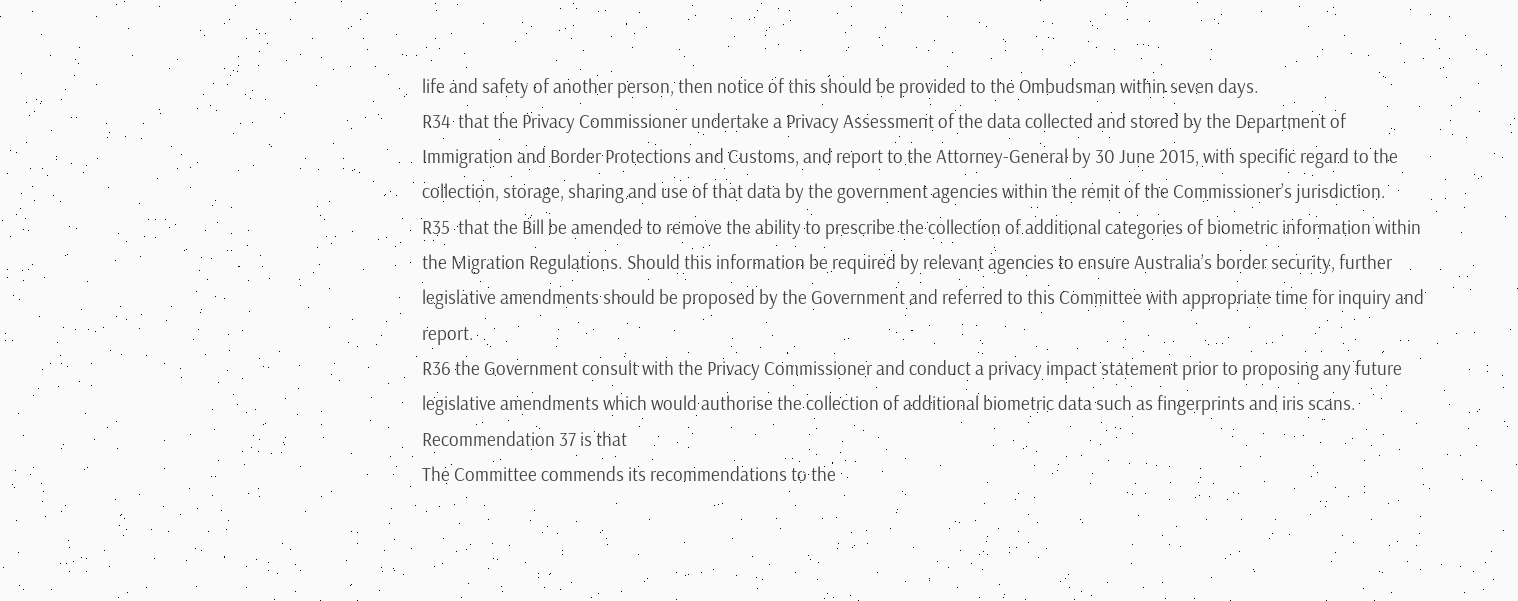life and safety of another person, then notice of this should be provided to the Ombudsman within seven days.
R34  that the Privacy Commissioner undertake a Privacy Assessment of the data collected and stored by the Department of Immigration and Border Protections and Customs, and report to the Attorney-General by 30 June 2015, with specific regard to the collection, storage, sharing and use of that data by the government agencies within the remit of the Commissioner’s jurisdiction.
R35  that the Bill be amended to remove the ability to prescribe the collection of additional categories of biometric information within the Migration Regulations. Should this information be required by relevant agencies to ensure Australia’s border security, further legislative amendments should be proposed by the Government and referred to this Committee with appropriate time for inquiry and report.
R36 the Government consult with the Privacy Commissioner and conduct a privacy impact statement prior to proposing any future legislative amendments which would authorise the collection of additional biometric data such as fingerprints and iris scans.
Recommendation 37 is that
The Committee commends its recommendations to the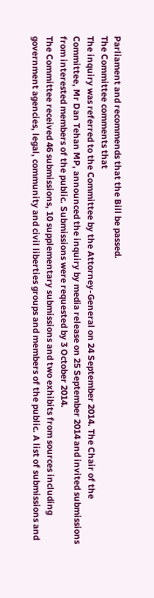Parliament and recommends that the Bill be passed.
The Committee comments that
The inquiry was referred to the Committee by the Attorney-General on 24 September 2014. The Chair of the Committee, Mr Dan Tehan MP, announced the inquiry by media release on 25 September 2014 and invited submissions from interested members of the public. Submissions were requested by 3 October 2014.
The Committee received 46 submissions, 10 supplementary submissions and two exhibits from sources including government agencies, legal, community and civil liberties groups and members of the public. A list of submissions and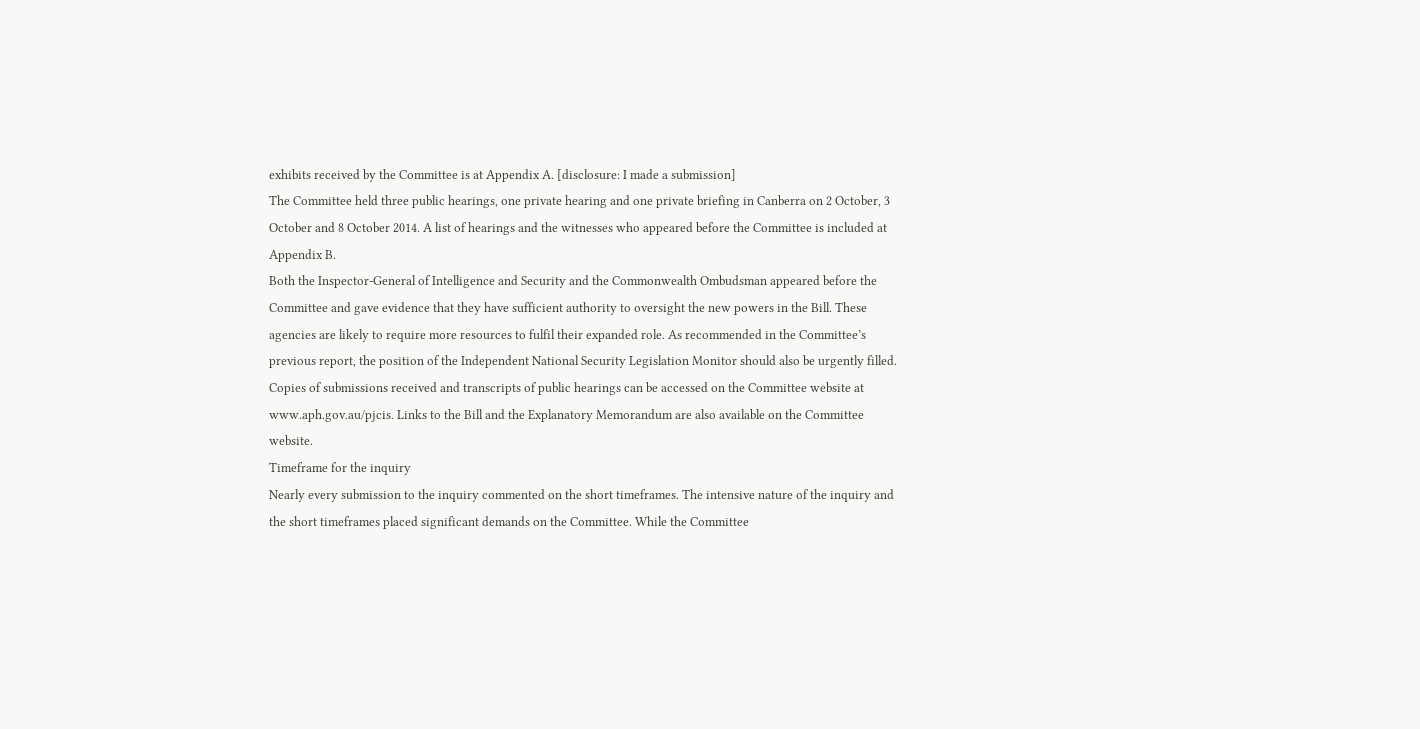exhibits received by the Committee is at Appendix A. [disclosure: I made a submission]
The Committee held three public hearings, one private hearing and one private briefing in Canberra on 2 October, 3 October and 8 October 2014. A list of hearings and the witnesses who appeared before the Committee is included at Appendix B.
Both the Inspector-General of Intelligence and Security and the Commonwealth Ombudsman appeared before the Committee and gave evidence that they have sufficient authority to oversight the new powers in the Bill. These agencies are likely to require more resources to fulfil their expanded role. As recommended in the Committee’s previous report, the position of the Independent National Security Legislation Monitor should also be urgently filled.
Copies of submissions received and transcripts of public hearings can be accessed on the Committee website at www.aph.gov.au/pjcis. Links to the Bill and the Explanatory Memorandum are also available on the Committee website.
Timeframe for the inquiry
Nearly every submission to the inquiry commented on the short timeframes. The intensive nature of the inquiry and the short timeframes placed significant demands on the Committee. While the Committee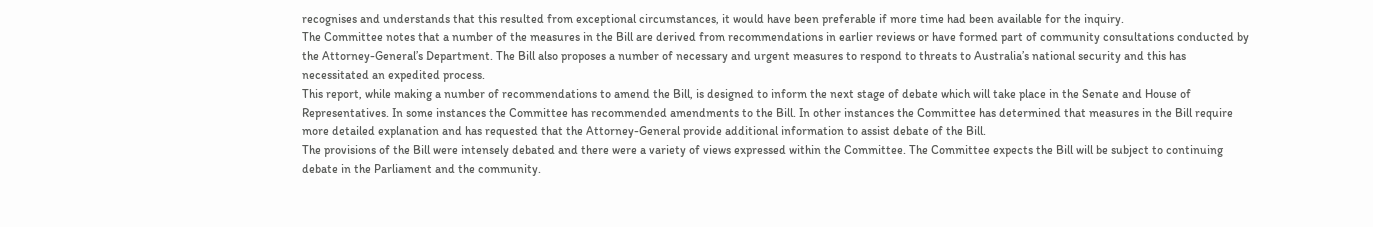recognises and understands that this resulted from exceptional circumstances, it would have been preferable if more time had been available for the inquiry.
The Committee notes that a number of the measures in the Bill are derived from recommendations in earlier reviews or have formed part of community consultations conducted by the Attorney-General’s Department. The Bill also proposes a number of necessary and urgent measures to respond to threats to Australia’s national security and this has necessitated an expedited process.
This report, while making a number of recommendations to amend the Bill, is designed to inform the next stage of debate which will take place in the Senate and House of Representatives. In some instances the Committee has recommended amendments to the Bill. In other instances the Committee has determined that measures in the Bill require more detailed explanation and has requested that the Attorney-General provide additional information to assist debate of the Bill.
The provisions of the Bill were intensely debated and there were a variety of views expressed within the Committee. The Committee expects the Bill will be subject to continuing debate in the Parliament and the community.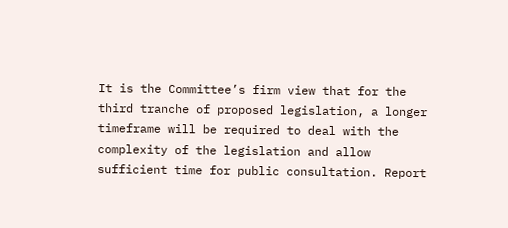It is the Committee’s firm view that for the third tranche of proposed legislation, a longer timeframe will be required to deal with the complexity of the legislation and allow sufficient time for public consultation. Report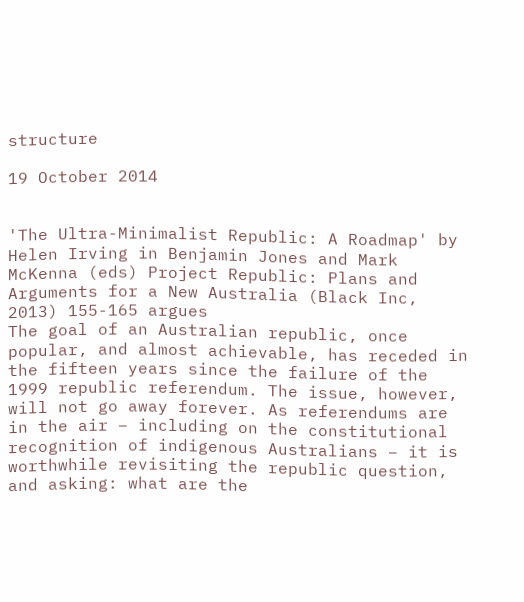structure

19 October 2014


'The Ultra-Minimalist Republic: A Roadmap' by Helen Irving in Benjamin Jones and Mark McKenna (eds) Project Republic: Plans and Arguments for a New Australia (Black Inc, 2013) 155-165 argues
The goal of an Australian republic, once popular, and almost achievable, has receded in the fifteen years since the failure of the 1999 republic referendum. The issue, however, will not go away forever. As referendums are in the air – including on the constitutional recognition of indigenous Australians – it is worthwhile revisiting the republic question, and asking: what are the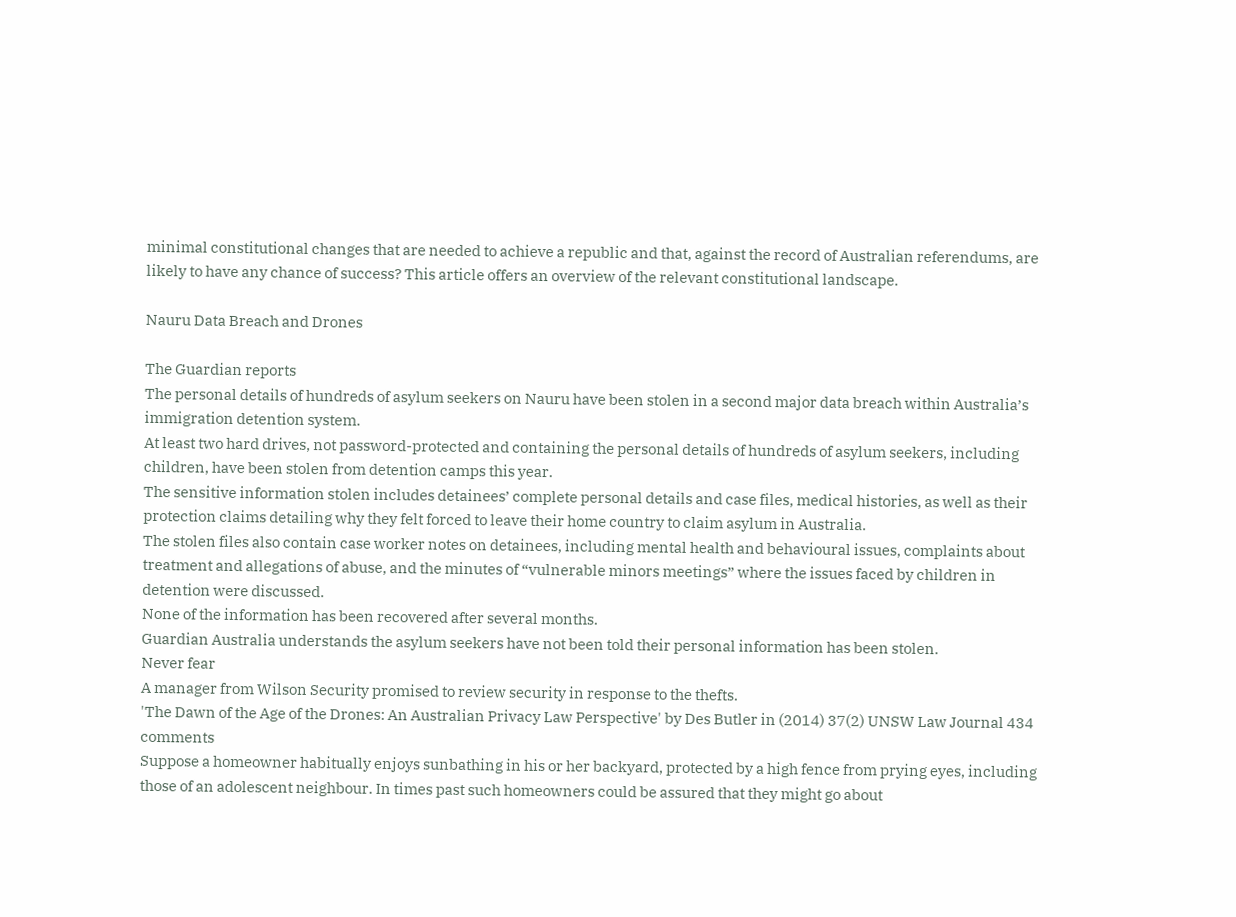minimal constitutional changes that are needed to achieve a republic and that, against the record of Australian referendums, are likely to have any chance of success? This article offers an overview of the relevant constitutional landscape.

Nauru Data Breach and Drones

The Guardian reports
The personal details of hundreds of asylum seekers on Nauru have been stolen in a second major data breach within Australia’s immigration detention system.
At least two hard drives, not password-protected and containing the personal details of hundreds of asylum seekers, including children, have been stolen from detention camps this year.
The sensitive information stolen includes detainees’ complete personal details and case files, medical histories, as well as their protection claims detailing why they felt forced to leave their home country to claim asylum in Australia.
The stolen files also contain case worker notes on detainees, including mental health and behavioural issues, complaints about treatment and allegations of abuse, and the minutes of “vulnerable minors meetings” where the issues faced by children in detention were discussed.
None of the information has been recovered after several months.
Guardian Australia understands the asylum seekers have not been told their personal information has been stolen.
Never fear
A manager from Wilson Security promised to review security in response to the thefts.
'The Dawn of the Age of the Drones: An Australian Privacy Law Perspective' by Des Butler in (2014) 37(2) UNSW Law Journal 434 comments
Suppose a homeowner habitually enjoys sunbathing in his or her backyard, protected by a high fence from prying eyes, including those of an adolescent neighbour. In times past such homeowners could be assured that they might go about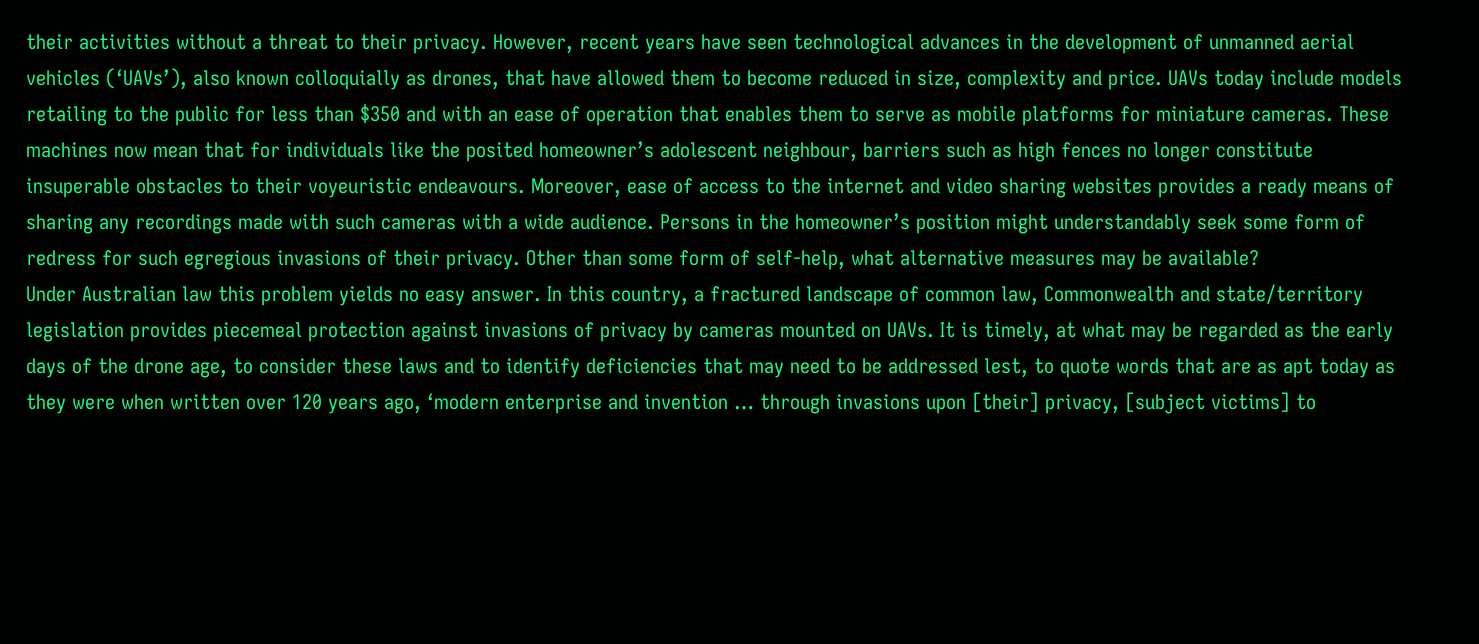their activities without a threat to their privacy. However, recent years have seen technological advances in the development of unmanned aerial vehicles (‘UAVs’), also known colloquially as drones, that have allowed them to become reduced in size, complexity and price. UAVs today include models retailing to the public for less than $350 and with an ease of operation that enables them to serve as mobile platforms for miniature cameras. These machines now mean that for individuals like the posited homeowner’s adolescent neighbour, barriers such as high fences no longer constitute insuperable obstacles to their voyeuristic endeavours. Moreover, ease of access to the internet and video sharing websites provides a ready means of sharing any recordings made with such cameras with a wide audience. Persons in the homeowner’s position might understandably seek some form of redress for such egregious invasions of their privacy. Other than some form of self-help, what alternative measures may be available?
Under Australian law this problem yields no easy answer. In this country, a fractured landscape of common law, Commonwealth and state/territory legislation provides piecemeal protection against invasions of privacy by cameras mounted on UAVs. It is timely, at what may be regarded as the early days of the drone age, to consider these laws and to identify deficiencies that may need to be addressed lest, to quote words that are as apt today as they were when written over 120 years ago, ‘modern enterprise and invention … through invasions upon [their] privacy, [subject victims] to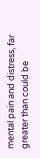mental pain and distress, far greater than could be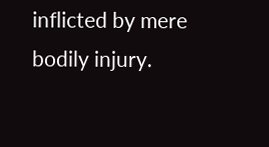inflicted by mere bodily injury.